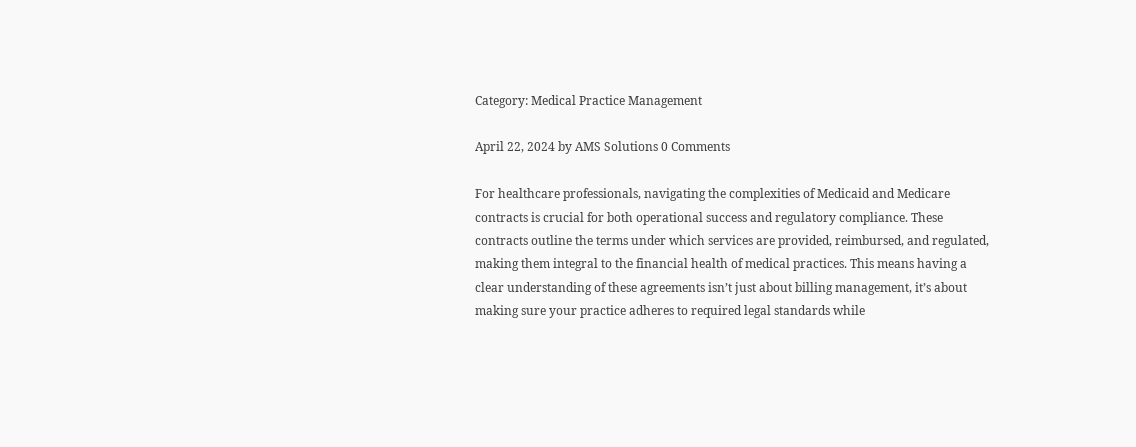Category: Medical Practice Management

April 22, 2024 by AMS Solutions 0 Comments

For healthcare professionals, navigating the complexities of Medicaid and Medicare contracts is crucial for both operational success and regulatory compliance. These contracts outline the terms under which services are provided, reimbursed, and regulated, making them integral to the financial health of medical practices. This means having a clear understanding of these agreements isn’t just about billing management, it’s about making sure your practice adheres to required legal standards while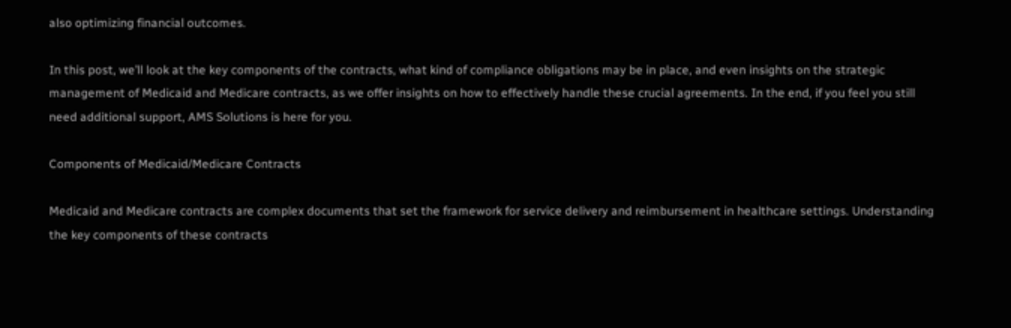also optimizing financial outcomes.

In this post, we’ll look at the key components of the contracts, what kind of compliance obligations may be in place, and even insights on the strategic management of Medicaid and Medicare contracts, as we offer insights on how to effectively handle these crucial agreements. In the end, if you feel you still need additional support, AMS Solutions is here for you.

Components of Medicaid/Medicare Contracts

Medicaid and Medicare contracts are complex documents that set the framework for service delivery and reimbursement in healthcare settings. Understanding the key components of these contracts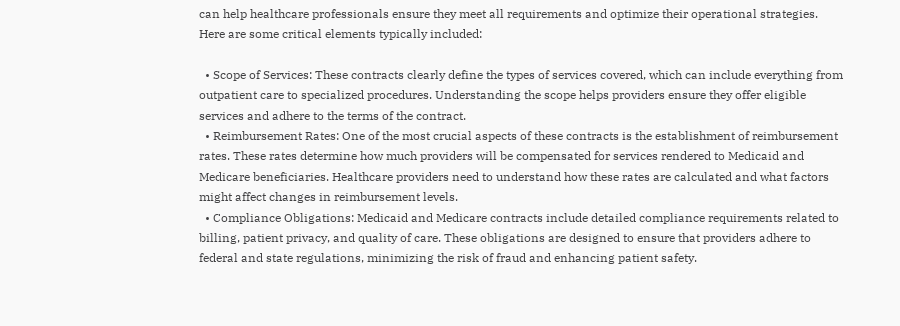can help healthcare professionals ensure they meet all requirements and optimize their operational strategies. Here are some critical elements typically included:

  • Scope of Services: These contracts clearly define the types of services covered, which can include everything from outpatient care to specialized procedures. Understanding the scope helps providers ensure they offer eligible services and adhere to the terms of the contract.
  • Reimbursement Rates: One of the most crucial aspects of these contracts is the establishment of reimbursement rates. These rates determine how much providers will be compensated for services rendered to Medicaid and Medicare beneficiaries. Healthcare providers need to understand how these rates are calculated and what factors might affect changes in reimbursement levels.
  • Compliance Obligations: Medicaid and Medicare contracts include detailed compliance requirements related to billing, patient privacy, and quality of care. These obligations are designed to ensure that providers adhere to federal and state regulations, minimizing the risk of fraud and enhancing patient safety.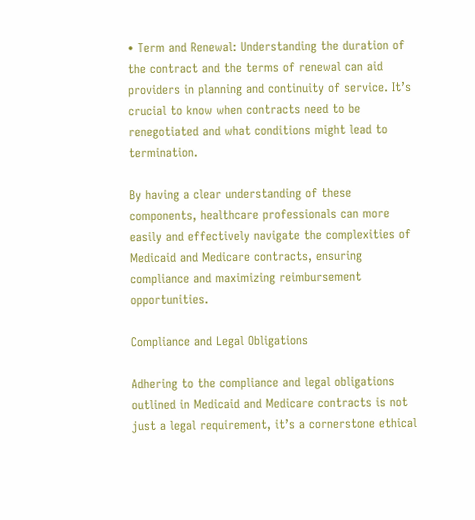• Term and Renewal: Understanding the duration of the contract and the terms of renewal can aid providers in planning and continuity of service. It’s crucial to know when contracts need to be renegotiated and what conditions might lead to termination.

By having a clear understanding of these components, healthcare professionals can more easily and effectively navigate the complexities of Medicaid and Medicare contracts, ensuring compliance and maximizing reimbursement opportunities.

Compliance and Legal Obligations

Adhering to the compliance and legal obligations outlined in Medicaid and Medicare contracts is not just a legal requirement, it’s a cornerstone ethical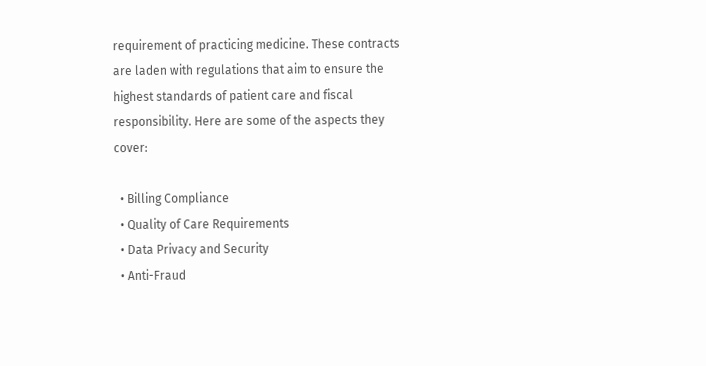requirement of practicing medicine. These contracts are laden with regulations that aim to ensure the highest standards of patient care and fiscal responsibility. Here are some of the aspects they cover:

  • Billing Compliance
  • Quality of Care Requirements
  • Data Privacy and Security
  • Anti-Fraud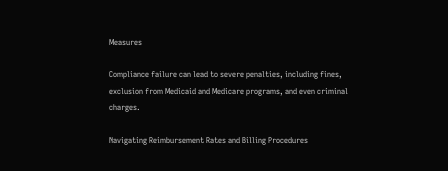Measures

Compliance failure can lead to severe penalties, including fines, exclusion from Medicaid and Medicare programs, and even criminal charges.

Navigating Reimbursement Rates and Billing Procedures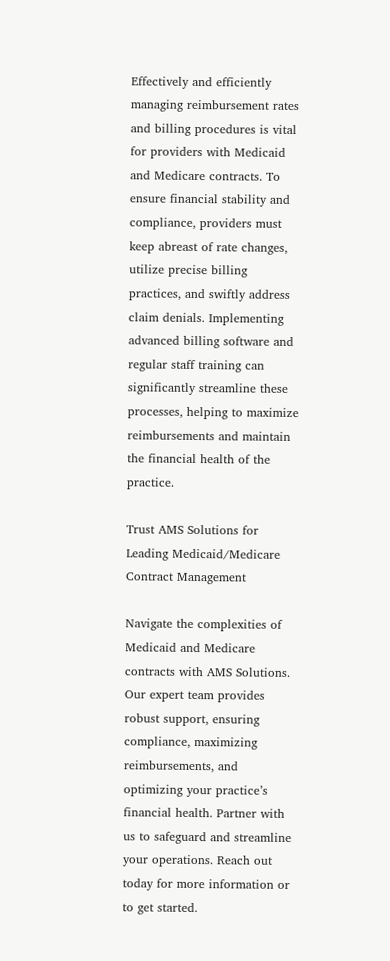Effectively and efficiently managing reimbursement rates and billing procedures is vital for providers with Medicaid and Medicare contracts. To ensure financial stability and compliance, providers must keep abreast of rate changes, utilize precise billing practices, and swiftly address claim denials. Implementing advanced billing software and regular staff training can significantly streamline these processes, helping to maximize reimbursements and maintain the financial health of the practice.

Trust AMS Solutions for Leading Medicaid/Medicare Contract Management

Navigate the complexities of Medicaid and Medicare contracts with AMS Solutions. Our expert team provides robust support, ensuring compliance, maximizing reimbursements, and optimizing your practice’s financial health. Partner with us to safeguard and streamline your operations. Reach out today for more information or to get started.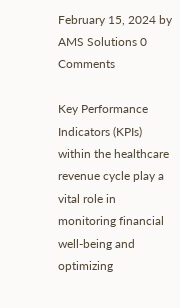February 15, 2024 by AMS Solutions 0 Comments

Key Performance Indicators (KPIs) within the healthcare revenue cycle play a vital role in monitoring financial well-being and optimizing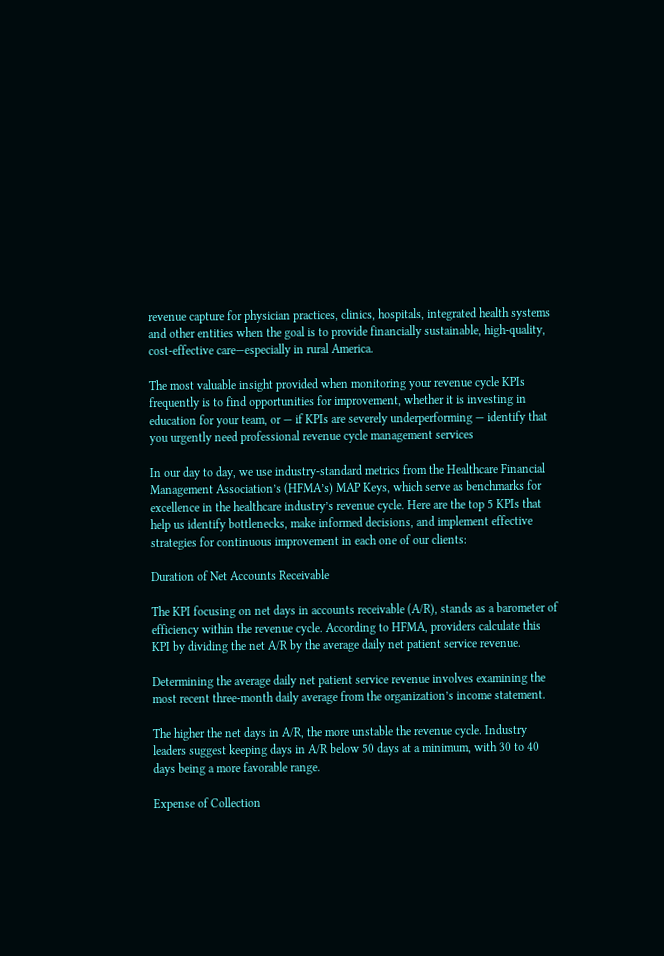revenue capture for physician practices, clinics, hospitals, integrated health systems and other entities when the goal is to provide financially sustainable, high-quality, cost-effective care—especially in rural America.

The most valuable insight provided when monitoring your revenue cycle KPIs frequently is to find opportunities for improvement, whether it is investing in education for your team, or — if KPIs are severely underperforming — identify that you urgently need professional revenue cycle management services

In our day to day, we use industry-standard metrics from the Healthcare Financial Management Association’s (HFMA’s) MAP Keys, which serve as benchmarks for excellence in the healthcare industry’s revenue cycle. Here are the top 5 KPIs that help us identify bottlenecks, make informed decisions, and implement effective strategies for continuous improvement in each one of our clients:

Duration of Net Accounts Receivable

The KPI focusing on net days in accounts receivable (A/R), stands as a barometer of efficiency within the revenue cycle. According to HFMA, providers calculate this KPI by dividing the net A/R by the average daily net patient service revenue.

Determining the average daily net patient service revenue involves examining the most recent three-month daily average from the organization’s income statement.

The higher the net days in A/R, the more unstable the revenue cycle. Industry leaders suggest keeping days in A/R below 50 days at a minimum, with 30 to 40 days being a more favorable range.

Expense of Collection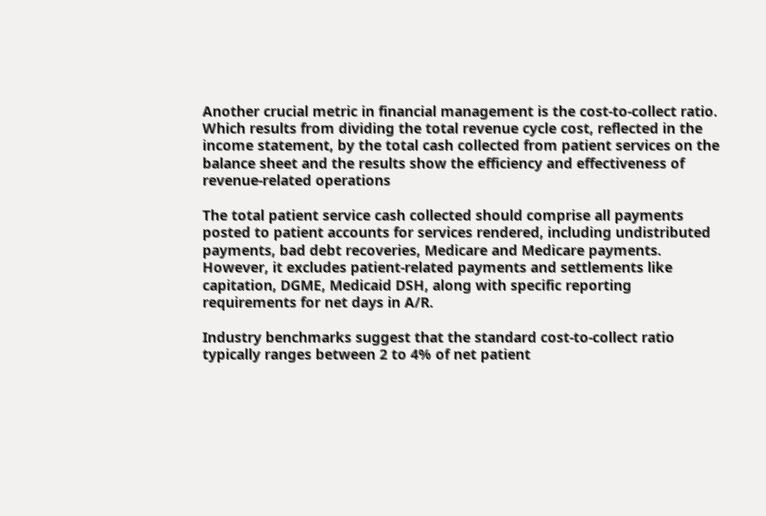Another crucial metric in financial management is the cost-to-collect ratio. Which results from dividing the total revenue cycle cost, reflected in the income statement, by the total cash collected from patient services on the balance sheet and the results show the efficiency and effectiveness of revenue-related operations

The total patient service cash collected should comprise all payments posted to patient accounts for services rendered, including undistributed payments, bad debt recoveries, Medicare and Medicare payments. However, it excludes patient-related payments and settlements like capitation, DGME, Medicaid DSH, along with specific reporting requirements for net days in A/R.

Industry benchmarks suggest that the standard cost-to-collect ratio typically ranges between 2 to 4% of net patient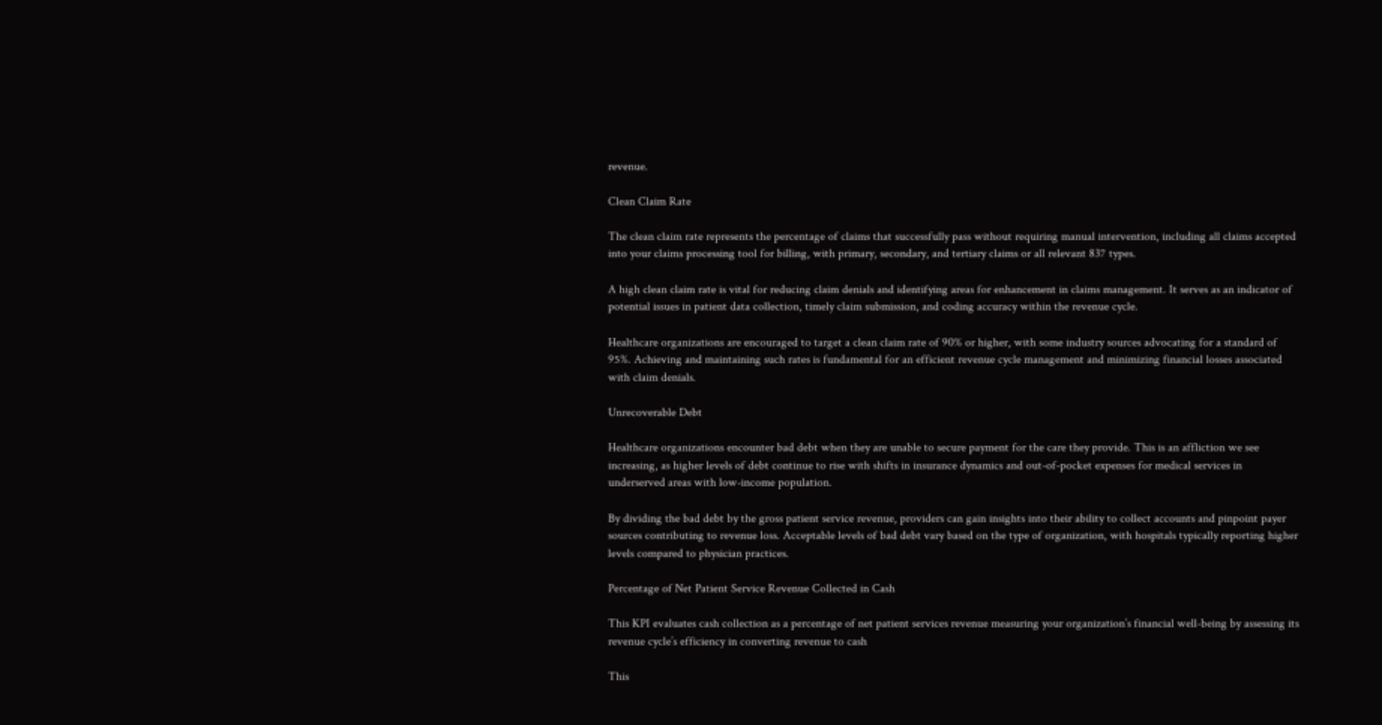revenue.

Clean Claim Rate

The clean claim rate represents the percentage of claims that successfully pass without requiring manual intervention, including all claims accepted into your claims processing tool for billing, with primary, secondary, and tertiary claims or all relevant 837 types.

A high clean claim rate is vital for reducing claim denials and identifying areas for enhancement in claims management. It serves as an indicator of potential issues in patient data collection, timely claim submission, and coding accuracy within the revenue cycle.

Healthcare organizations are encouraged to target a clean claim rate of 90% or higher, with some industry sources advocating for a standard of 95%. Achieving and maintaining such rates is fundamental for an efficient revenue cycle management and minimizing financial losses associated with claim denials.

Unrecoverable Debt

Healthcare organizations encounter bad debt when they are unable to secure payment for the care they provide. This is an affliction we see increasing, as higher levels of debt continue to rise with shifts in insurance dynamics and out-of-pocket expenses for medical services in underserved areas with low-income population.

By dividing the bad debt by the gross patient service revenue, providers can gain insights into their ability to collect accounts and pinpoint payer sources contributing to revenue loss. Acceptable levels of bad debt vary based on the type of organization, with hospitals typically reporting higher levels compared to physician practices.

Percentage of Net Patient Service Revenue Collected in Cash

This KPI evaluates cash collection as a percentage of net patient services revenue measuring your organization’s financial well-being by assessing its revenue cycle’s efficiency in converting revenue to cash

This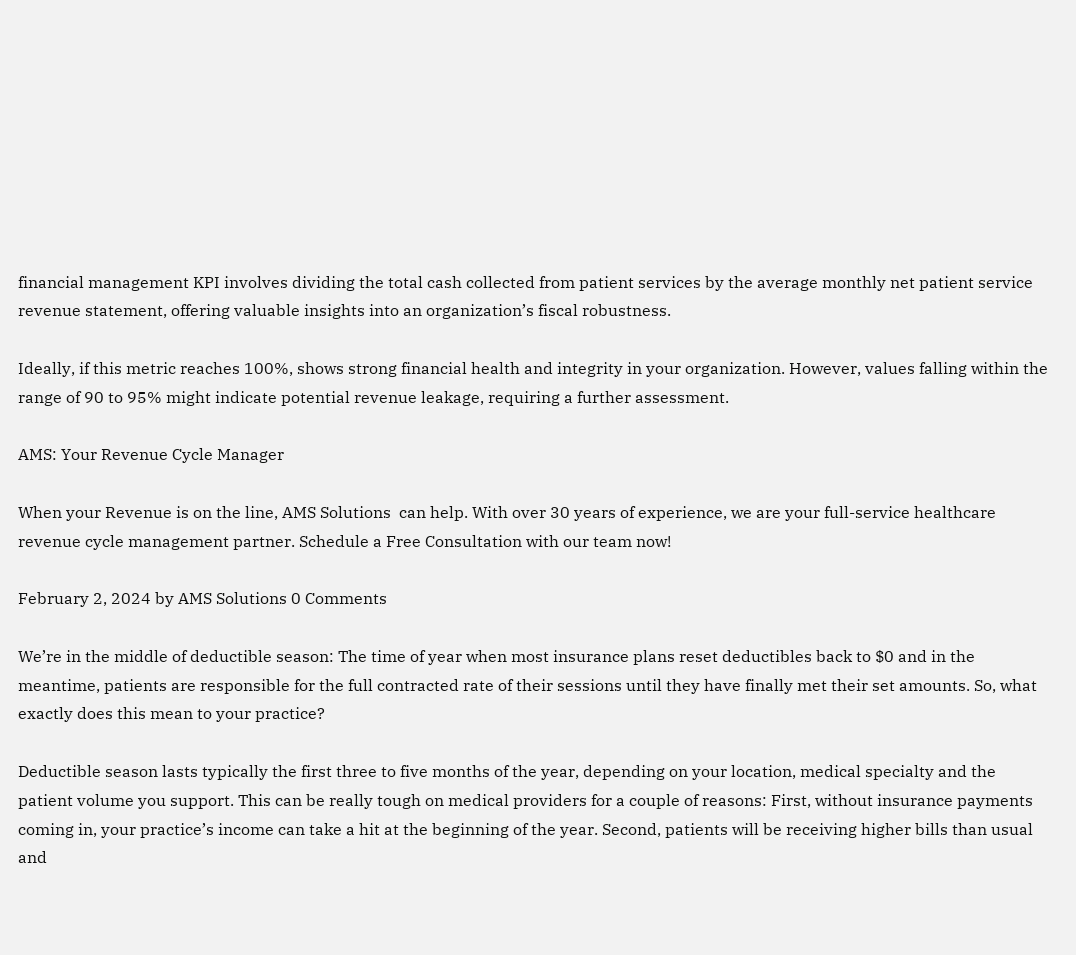financial management KPI involves dividing the total cash collected from patient services by the average monthly net patient service revenue statement, offering valuable insights into an organization’s fiscal robustness.

Ideally, if this metric reaches 100%, shows strong financial health and integrity in your organization. However, values falling within the range of 90 to 95% might indicate potential revenue leakage, requiring a further assessment.

AMS: Your Revenue Cycle Manager

When your Revenue is on the line, AMS Solutions  can help. With over 30 years of experience, we are your full-service healthcare revenue cycle management partner. Schedule a Free Consultation with our team now!

February 2, 2024 by AMS Solutions 0 Comments

We’re in the middle of deductible season: The time of year when most insurance plans reset deductibles back to $0 and in the meantime, patients are responsible for the full contracted rate of their sessions until they have finally met their set amounts. So, what exactly does this mean to your practice?

Deductible season lasts typically the first three to five months of the year, depending on your location, medical specialty and the patient volume you support. This can be really tough on medical providers for a couple of reasons: First, without insurance payments coming in, your practice’s income can take a hit at the beginning of the year. Second, patients will be receiving higher bills than usual and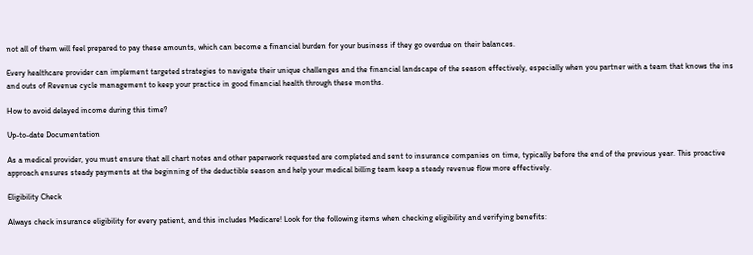not all of them will feel prepared to pay these amounts, which can become a financial burden for your business if they go overdue on their balances.

Every healthcare provider can implement targeted strategies to navigate their unique challenges and the financial landscape of the season effectively, especially when you partner with a team that knows the ins and outs of Revenue cycle management to keep your practice in good financial health through these months.

How to avoid delayed income during this time?

Up-to-date Documentation

As a medical provider, you must ensure that all chart notes and other paperwork requested are completed and sent to insurance companies on time, typically before the end of the previous year. This proactive approach ensures steady payments at the beginning of the deductible season and help your medical billing team keep a steady revenue flow more effectively.

Eligibility Check

Always check insurance eligibility for every patient, and this includes Medicare! Look for the following items when checking eligibility and verifying benefits: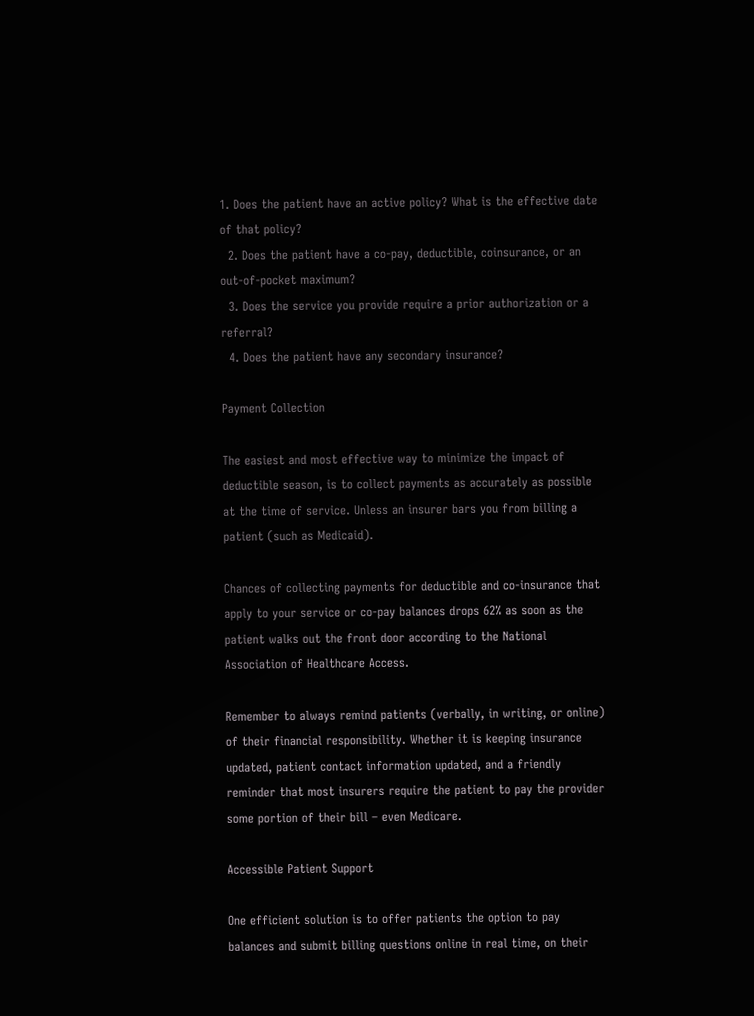1. Does the patient have an active policy? What is the effective date of that policy?
  2. Does the patient have a co-pay, deductible, coinsurance, or an out-of-pocket maximum?
  3. Does the service you provide require a prior authorization or a referral?
  4. Does the patient have any secondary insurance?

Payment Collection

The easiest and most effective way to minimize the impact of deductible season, is to collect payments as accurately as possible at the time of service. Unless an insurer bars you from billing a patient (such as Medicaid).

Chances of collecting payments for deductible and co-insurance that apply to your service or co-pay balances drops 62% as soon as the patient walks out the front door according to the National Association of Healthcare Access.

Remember to always remind patients (verbally, in writing, or online) of their financial responsibility. Whether it is keeping insurance updated, patient contact information updated, and a friendly reminder that most insurers require the patient to pay the provider some portion of their bill – even Medicare.

Accessible Patient Support

One efficient solution is to offer patients the option to pay balances and submit billing questions online in real time, on their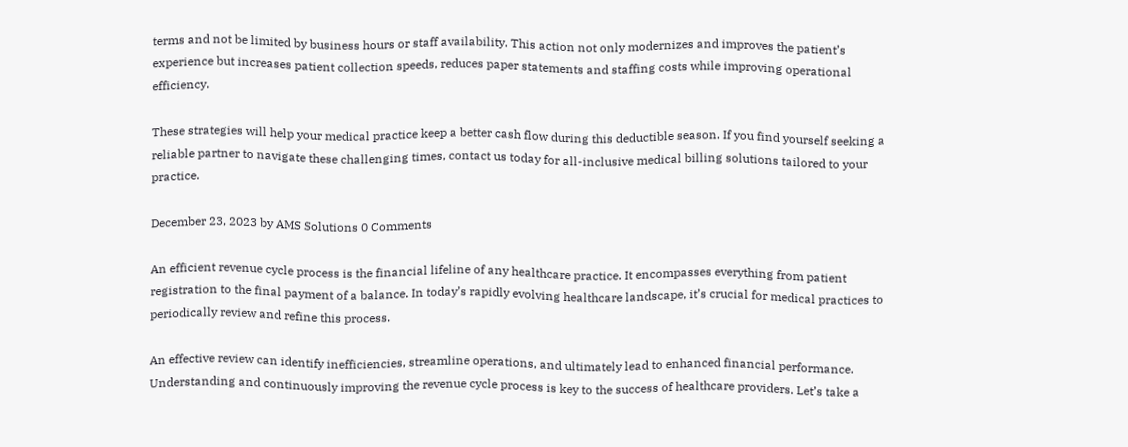terms and not be limited by business hours or staff availability. This action not only modernizes and improves the patient’s experience but increases patient collection speeds, reduces paper statements and staffing costs while improving operational efficiency.

These strategies will help your medical practice keep a better cash flow during this deductible season. If you find yourself seeking a reliable partner to navigate these challenging times, contact us today for all-inclusive medical billing solutions tailored to your practice.

December 23, 2023 by AMS Solutions 0 Comments

An efficient revenue cycle process is the financial lifeline of any healthcare practice. It encompasses everything from patient registration to the final payment of a balance. In today’s rapidly evolving healthcare landscape, it’s crucial for medical practices to periodically review and refine this process.

An effective review can identify inefficiencies, streamline operations, and ultimately lead to enhanced financial performance. Understanding and continuously improving the revenue cycle process is key to the success of healthcare providers. Let’s take a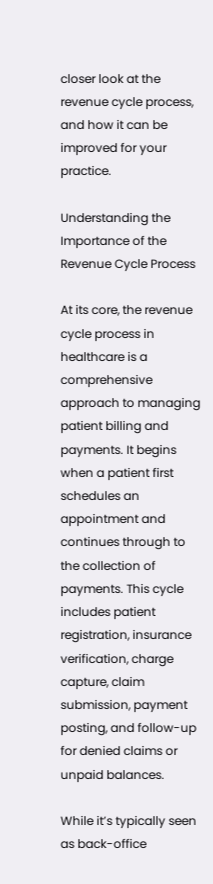closer look at the revenue cycle process, and how it can be improved for your practice.

Understanding the Importance of the Revenue Cycle Process

At its core, the revenue cycle process in healthcare is a comprehensive approach to managing patient billing and payments. It begins when a patient first schedules an appointment and continues through to the collection of payments. This cycle includes patient registration, insurance verification, charge capture, claim submission, payment posting, and follow-up for denied claims or unpaid balances.

While it’s typically seen as back-office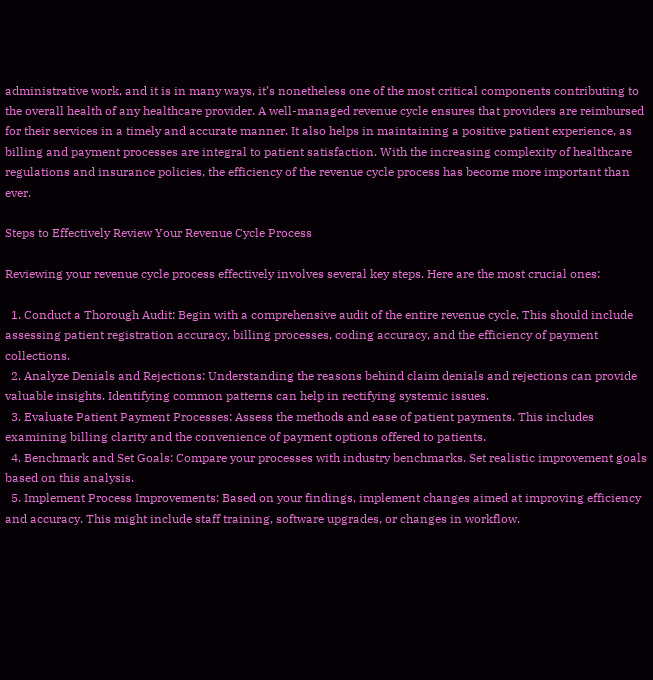administrative work, and it is in many ways, it’s nonetheless one of the most critical components contributing to the overall health of any healthcare provider. A well-managed revenue cycle ensures that providers are reimbursed for their services in a timely and accurate manner. It also helps in maintaining a positive patient experience, as billing and payment processes are integral to patient satisfaction. With the increasing complexity of healthcare regulations and insurance policies, the efficiency of the revenue cycle process has become more important than ever.

Steps to Effectively Review Your Revenue Cycle Process

Reviewing your revenue cycle process effectively involves several key steps. Here are the most crucial ones:

  1. Conduct a Thorough Audit: Begin with a comprehensive audit of the entire revenue cycle. This should include assessing patient registration accuracy, billing processes, coding accuracy, and the efficiency of payment collections.
  2. Analyze Denials and Rejections: Understanding the reasons behind claim denials and rejections can provide valuable insights. Identifying common patterns can help in rectifying systemic issues.
  3. Evaluate Patient Payment Processes: Assess the methods and ease of patient payments. This includes examining billing clarity and the convenience of payment options offered to patients.
  4. Benchmark and Set Goals: Compare your processes with industry benchmarks. Set realistic improvement goals based on this analysis.
  5. Implement Process Improvements: Based on your findings, implement changes aimed at improving efficiency and accuracy. This might include staff training, software upgrades, or changes in workflow.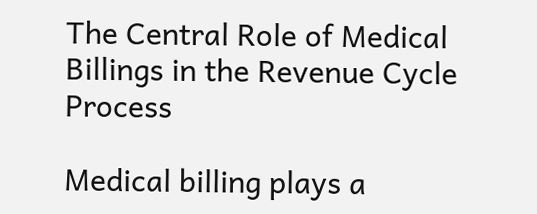The Central Role of Medical Billings in the Revenue Cycle Process

Medical billing plays a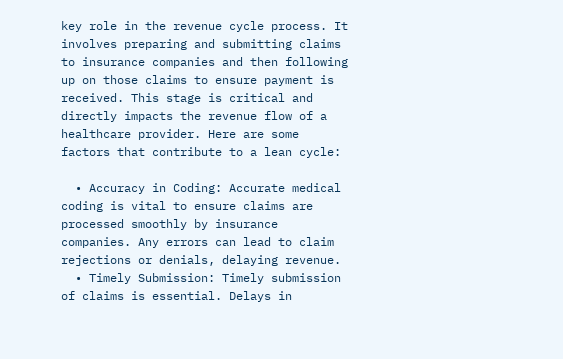key role in the revenue cycle process. It involves preparing and submitting claims to insurance companies and then following up on those claims to ensure payment is received. This stage is critical and directly impacts the revenue flow of a healthcare provider. Here are some factors that contribute to a lean cycle:

  • Accuracy in Coding: Accurate medical coding is vital to ensure claims are processed smoothly by insurance companies. Any errors can lead to claim rejections or denials, delaying revenue.
  • Timely Submission: Timely submission of claims is essential. Delays in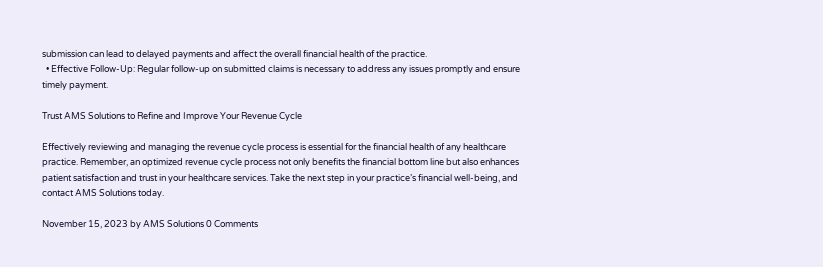submission can lead to delayed payments and affect the overall financial health of the practice.
  • Effective Follow-Up: Regular follow-up on submitted claims is necessary to address any issues promptly and ensure timely payment.

Trust AMS Solutions to Refine and Improve Your Revenue Cycle

Effectively reviewing and managing the revenue cycle process is essential for the financial health of any healthcare practice. Remember, an optimized revenue cycle process not only benefits the financial bottom line but also enhances patient satisfaction and trust in your healthcare services. Take the next step in your practice’s financial well-being, and contact AMS Solutions today.

November 15, 2023 by AMS Solutions 0 Comments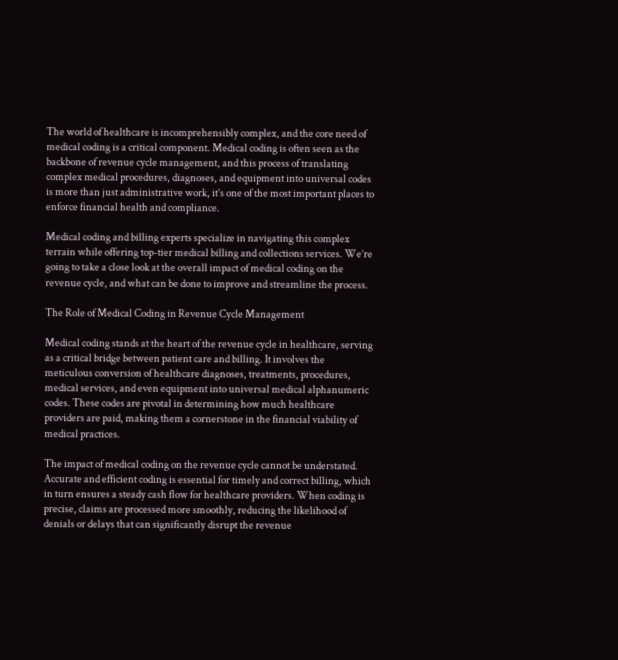The world of healthcare is incomprehensibly complex, and the core need of medical coding is a critical component. Medical coding is often seen as the backbone of revenue cycle management, and this process of translating complex medical procedures, diagnoses, and equipment into universal codes is more than just administrative work, it’s one of the most important places to enforce financial health and compliance.

Medical coding and billing experts specialize in navigating this complex terrain while offering top-tier medical billing and collections services. We’re going to take a close look at the overall impact of medical coding on the revenue cycle, and what can be done to improve and streamline the process.

The Role of Medical Coding in Revenue Cycle Management

Medical coding stands at the heart of the revenue cycle in healthcare, serving as a critical bridge between patient care and billing. It involves the meticulous conversion of healthcare diagnoses, treatments, procedures, medical services, and even equipment into universal medical alphanumeric codes. These codes are pivotal in determining how much healthcare providers are paid, making them a cornerstone in the financial viability of medical practices.

The impact of medical coding on the revenue cycle cannot be understated. Accurate and efficient coding is essential for timely and correct billing, which in turn ensures a steady cash flow for healthcare providers. When coding is precise, claims are processed more smoothly, reducing the likelihood of denials or delays that can significantly disrupt the revenue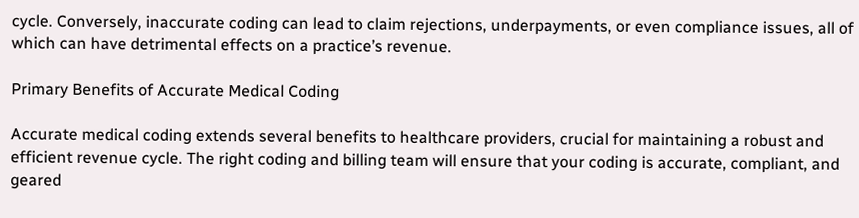cycle. Conversely, inaccurate coding can lead to claim rejections, underpayments, or even compliance issues, all of which can have detrimental effects on a practice’s revenue.

Primary Benefits of Accurate Medical Coding

Accurate medical coding extends several benefits to healthcare providers, crucial for maintaining a robust and efficient revenue cycle. The right coding and billing team will ensure that your coding is accurate, compliant, and geared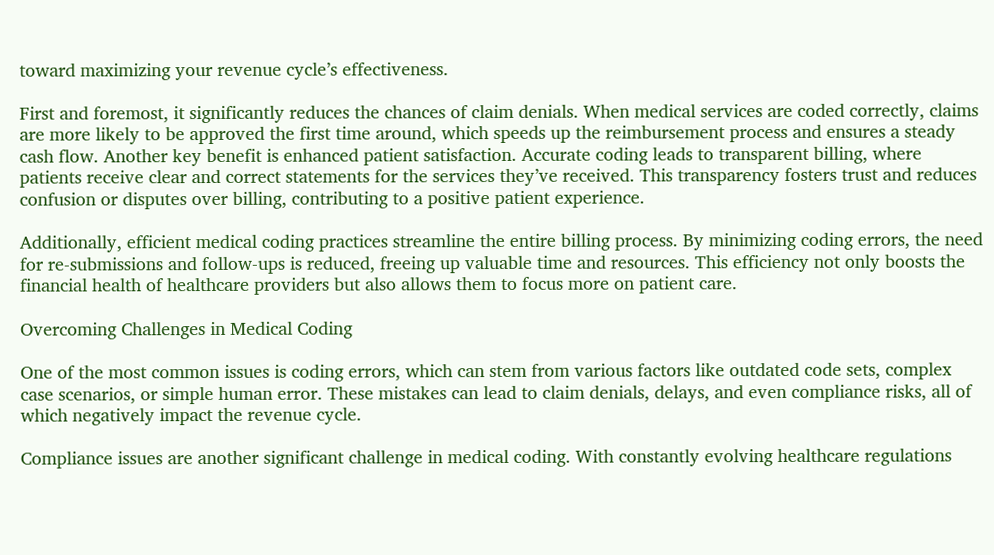toward maximizing your revenue cycle’s effectiveness.

First and foremost, it significantly reduces the chances of claim denials. When medical services are coded correctly, claims are more likely to be approved the first time around, which speeds up the reimbursement process and ensures a steady cash flow. Another key benefit is enhanced patient satisfaction. Accurate coding leads to transparent billing, where patients receive clear and correct statements for the services they’ve received. This transparency fosters trust and reduces confusion or disputes over billing, contributing to a positive patient experience.

Additionally, efficient medical coding practices streamline the entire billing process. By minimizing coding errors, the need for re-submissions and follow-ups is reduced, freeing up valuable time and resources. This efficiency not only boosts the financial health of healthcare providers but also allows them to focus more on patient care.

Overcoming Challenges in Medical Coding

One of the most common issues is coding errors, which can stem from various factors like outdated code sets, complex case scenarios, or simple human error. These mistakes can lead to claim denials, delays, and even compliance risks, all of which negatively impact the revenue cycle.

Compliance issues are another significant challenge in medical coding. With constantly evolving healthcare regulations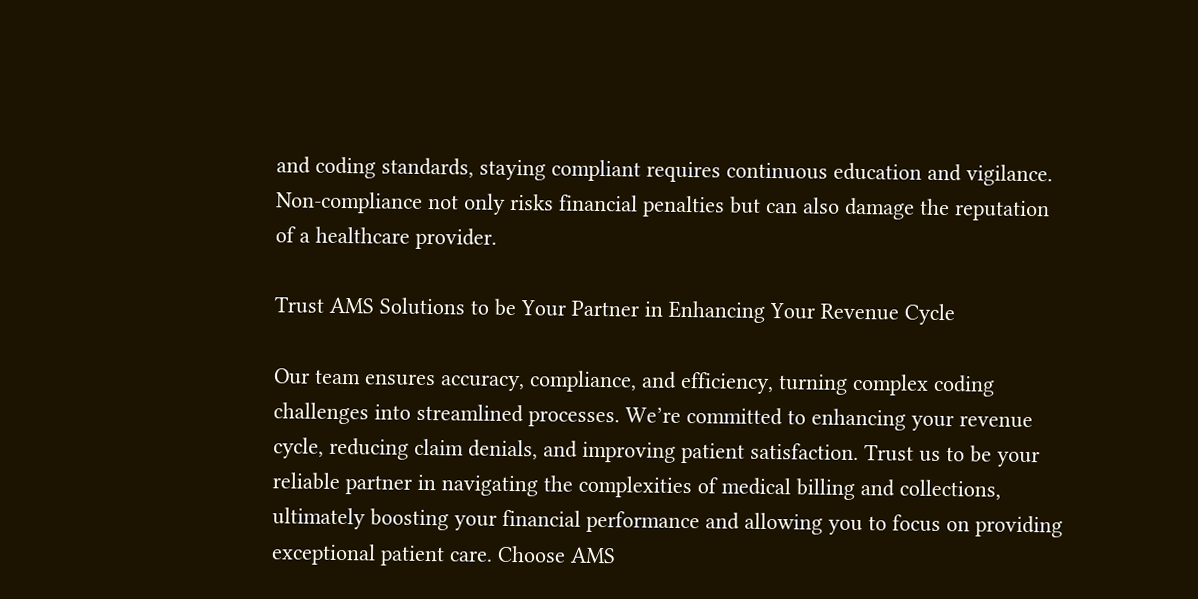and coding standards, staying compliant requires continuous education and vigilance. Non-compliance not only risks financial penalties but can also damage the reputation of a healthcare provider.

Trust AMS Solutions to be Your Partner in Enhancing Your Revenue Cycle

Our team ensures accuracy, compliance, and efficiency, turning complex coding challenges into streamlined processes. We’re committed to enhancing your revenue cycle, reducing claim denials, and improving patient satisfaction. Trust us to be your reliable partner in navigating the complexities of medical billing and collections, ultimately boosting your financial performance and allowing you to focus on providing exceptional patient care. Choose AMS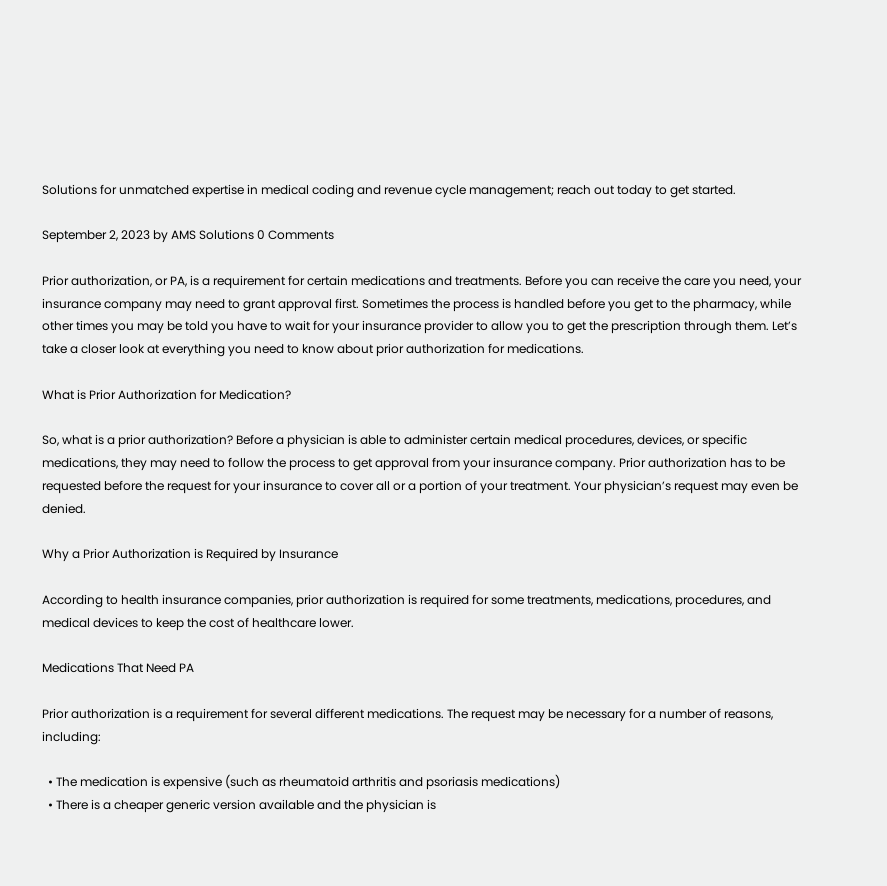Solutions for unmatched expertise in medical coding and revenue cycle management; reach out today to get started.

September 2, 2023 by AMS Solutions 0 Comments

Prior authorization, or PA, is a requirement for certain medications and treatments. Before you can receive the care you need, your insurance company may need to grant approval first. Sometimes the process is handled before you get to the pharmacy, while other times you may be told you have to wait for your insurance provider to allow you to get the prescription through them. Let’s take a closer look at everything you need to know about prior authorization for medications.

What is Prior Authorization for Medication?

So, what is a prior authorization? Before a physician is able to administer certain medical procedures, devices, or specific medications, they may need to follow the process to get approval from your insurance company. Prior authorization has to be requested before the request for your insurance to cover all or a portion of your treatment. Your physician’s request may even be denied.

Why a Prior Authorization is Required by Insurance

According to health insurance companies, prior authorization is required for some treatments, medications, procedures, and medical devices to keep the cost of healthcare lower.

Medications That Need PA

Prior authorization is a requirement for several different medications. The request may be necessary for a number of reasons, including:

  • The medication is expensive (such as rheumatoid arthritis and psoriasis medications)
  • There is a cheaper generic version available and the physician is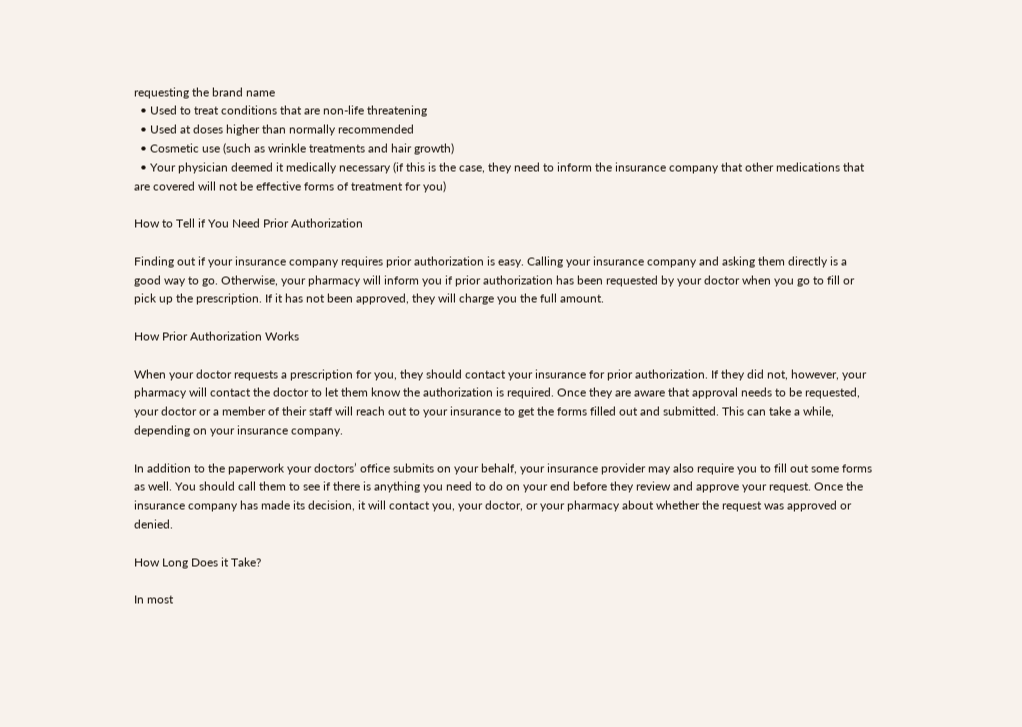requesting the brand name
  • Used to treat conditions that are non-life threatening
  • Used at doses higher than normally recommended
  • Cosmetic use (such as wrinkle treatments and hair growth)
  • Your physician deemed it medically necessary (if this is the case, they need to inform the insurance company that other medications that are covered will not be effective forms of treatment for you)

How to Tell if You Need Prior Authorization

Finding out if your insurance company requires prior authorization is easy. Calling your insurance company and asking them directly is a good way to go. Otherwise, your pharmacy will inform you if prior authorization has been requested by your doctor when you go to fill or pick up the prescription. If it has not been approved, they will charge you the full amount.

How Prior Authorization Works

When your doctor requests a prescription for you, they should contact your insurance for prior authorization. If they did not, however, your pharmacy will contact the doctor to let them know the authorization is required. Once they are aware that approval needs to be requested, your doctor or a member of their staff will reach out to your insurance to get the forms filled out and submitted. This can take a while, depending on your insurance company.

In addition to the paperwork your doctors’ office submits on your behalf, your insurance provider may also require you to fill out some forms as well. You should call them to see if there is anything you need to do on your end before they review and approve your request. Once the insurance company has made its decision, it will contact you, your doctor, or your pharmacy about whether the request was approved or denied.

How Long Does it Take?

In most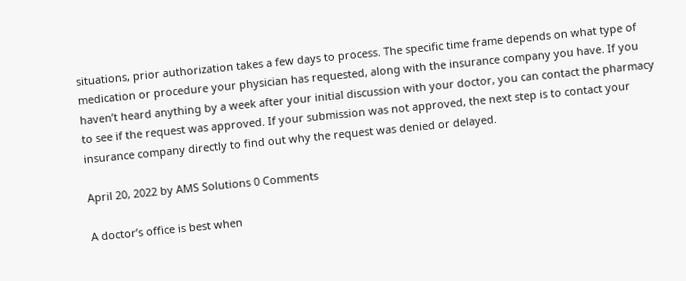situations, prior authorization takes a few days to process. The specific time frame depends on what type of medication or procedure your physician has requested, along with the insurance company you have. If you haven’t heard anything by a week after your initial discussion with your doctor, you can contact the pharmacy to see if the request was approved. If your submission was not approved, the next step is to contact your insurance company directly to find out why the request was denied or delayed.

April 20, 2022 by AMS Solutions 0 Comments

A doctor’s office is best when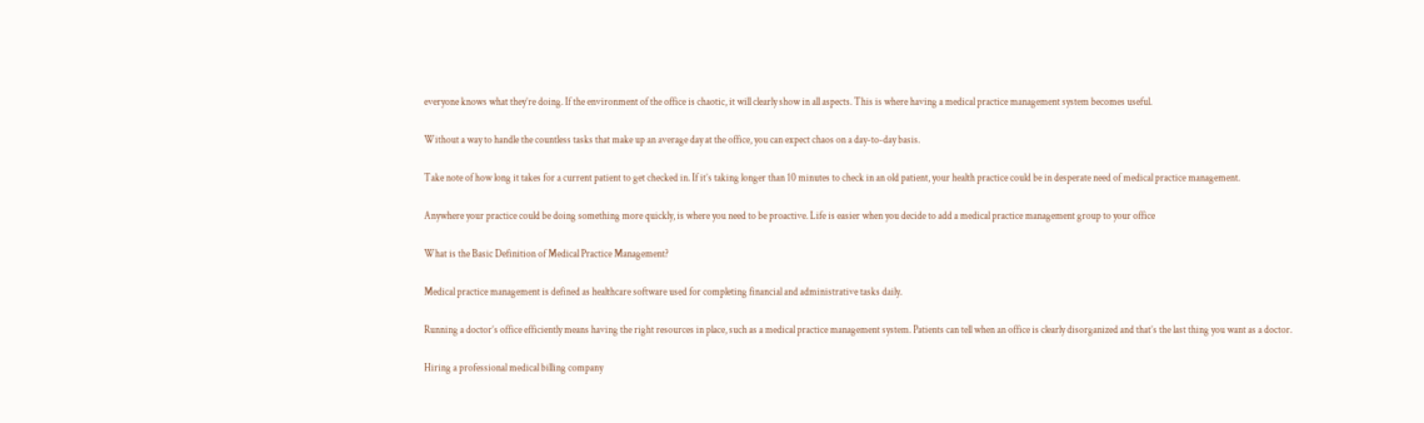everyone knows what they’re doing. If the environment of the office is chaotic, it will clearly show in all aspects. This is where having a medical practice management system becomes useful.

Without a way to handle the countless tasks that make up an average day at the office, you can expect chaos on a day-to-day basis.

Take note of how long it takes for a current patient to get checked in. If it’s taking longer than 10 minutes to check in an old patient, your health practice could be in desperate need of medical practice management.

Anywhere your practice could be doing something more quickly, is where you need to be proactive. Life is easier when you decide to add a medical practice management group to your office

What is the Basic Definition of Medical Practice Management?

Medical practice management is defined as healthcare software used for completing financial and administrative tasks daily.

Running a doctor’s office efficiently means having the right resources in place, such as a medical practice management system. Patients can tell when an office is clearly disorganized and that’s the last thing you want as a doctor.

Hiring a professional medical billing company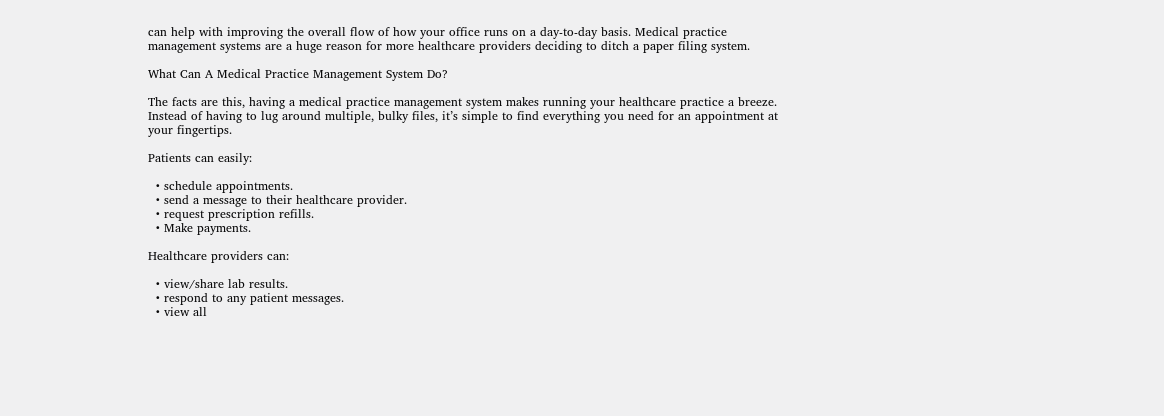can help with improving the overall flow of how your office runs on a day-to-day basis. Medical practice management systems are a huge reason for more healthcare providers deciding to ditch a paper filing system.

What Can A Medical Practice Management System Do?

The facts are this, having a medical practice management system makes running your healthcare practice a breeze. Instead of having to lug around multiple, bulky files, it’s simple to find everything you need for an appointment at your fingertips.

Patients can easily:

  • schedule appointments.
  • send a message to their healthcare provider.
  • request prescription refills.
  • Make payments.

Healthcare providers can:

  • view/share lab results.
  • respond to any patient messages.
  • view all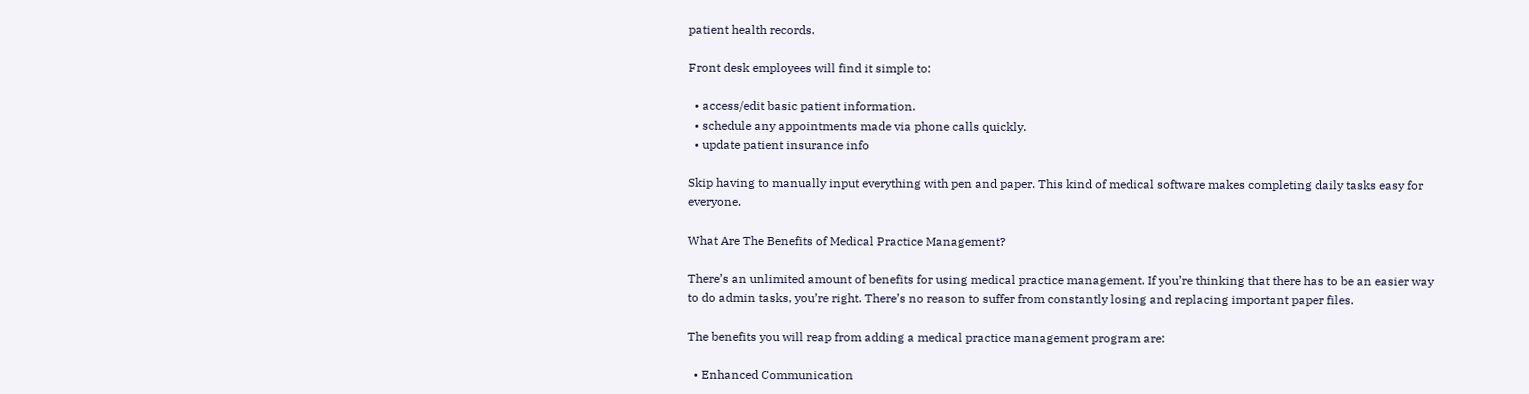patient health records.

Front desk employees will find it simple to:

  • access/edit basic patient information.
  • schedule any appointments made via phone calls quickly.
  • update patient insurance info

Skip having to manually input everything with pen and paper. This kind of medical software makes completing daily tasks easy for everyone.

What Are The Benefits of Medical Practice Management?

There’s an unlimited amount of benefits for using medical practice management. If you’re thinking that there has to be an easier way to do admin tasks, you’re right. There’s no reason to suffer from constantly losing and replacing important paper files.

The benefits you will reap from adding a medical practice management program are:

  • Enhanced Communication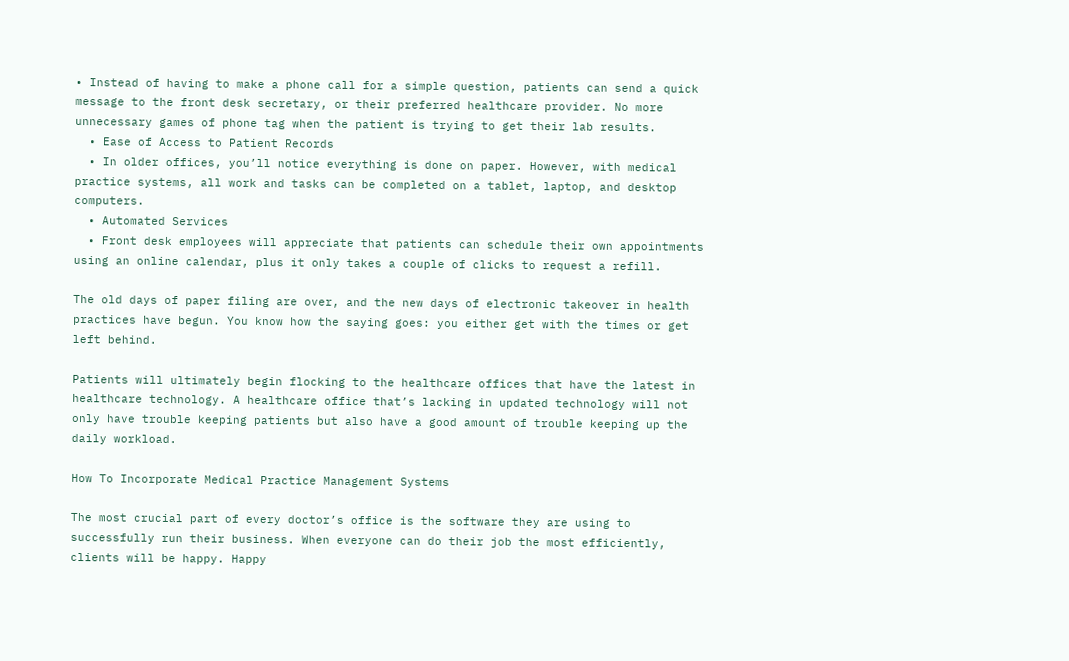• Instead of having to make a phone call for a simple question, patients can send a quick message to the front desk secretary, or their preferred healthcare provider. No more unnecessary games of phone tag when the patient is trying to get their lab results.
  • Ease of Access to Patient Records
  • In older offices, you’ll notice everything is done on paper. However, with medical practice systems, all work and tasks can be completed on a tablet, laptop, and desktop computers.
  • Automated Services
  • Front desk employees will appreciate that patients can schedule their own appointments using an online calendar, plus it only takes a couple of clicks to request a refill.

The old days of paper filing are over, and the new days of electronic takeover in health practices have begun. You know how the saying goes: you either get with the times or get left behind.

Patients will ultimately begin flocking to the healthcare offices that have the latest in healthcare technology. A healthcare office that’s lacking in updated technology will not only have trouble keeping patients but also have a good amount of trouble keeping up the daily workload.

How To Incorporate Medical Practice Management Systems

The most crucial part of every doctor’s office is the software they are using to successfully run their business. When everyone can do their job the most efficiently, clients will be happy. Happy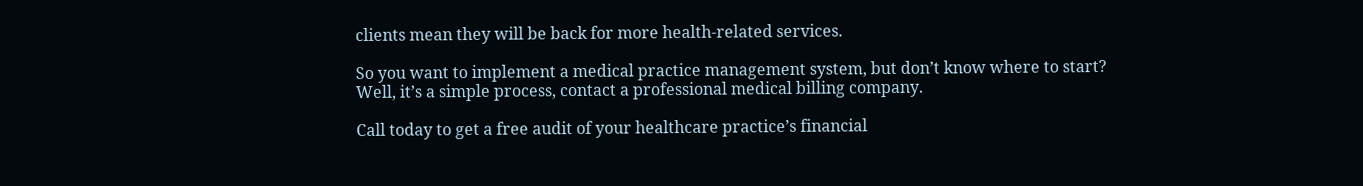clients mean they will be back for more health-related services.

So you want to implement a medical practice management system, but don’t know where to start? Well, it’s a simple process, contact a professional medical billing company.

Call today to get a free audit of your healthcare practice’s financial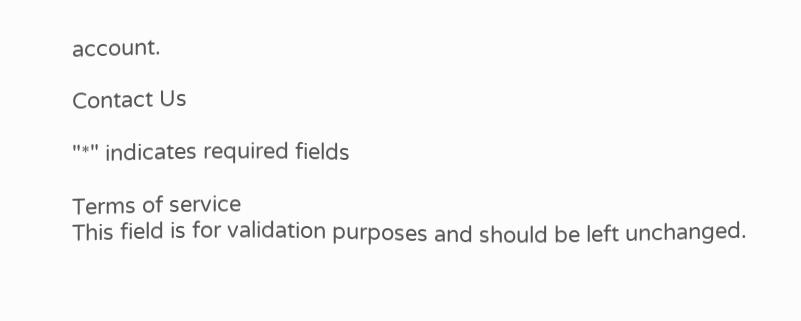account.

Contact Us

"*" indicates required fields

Terms of service
This field is for validation purposes and should be left unchanged.